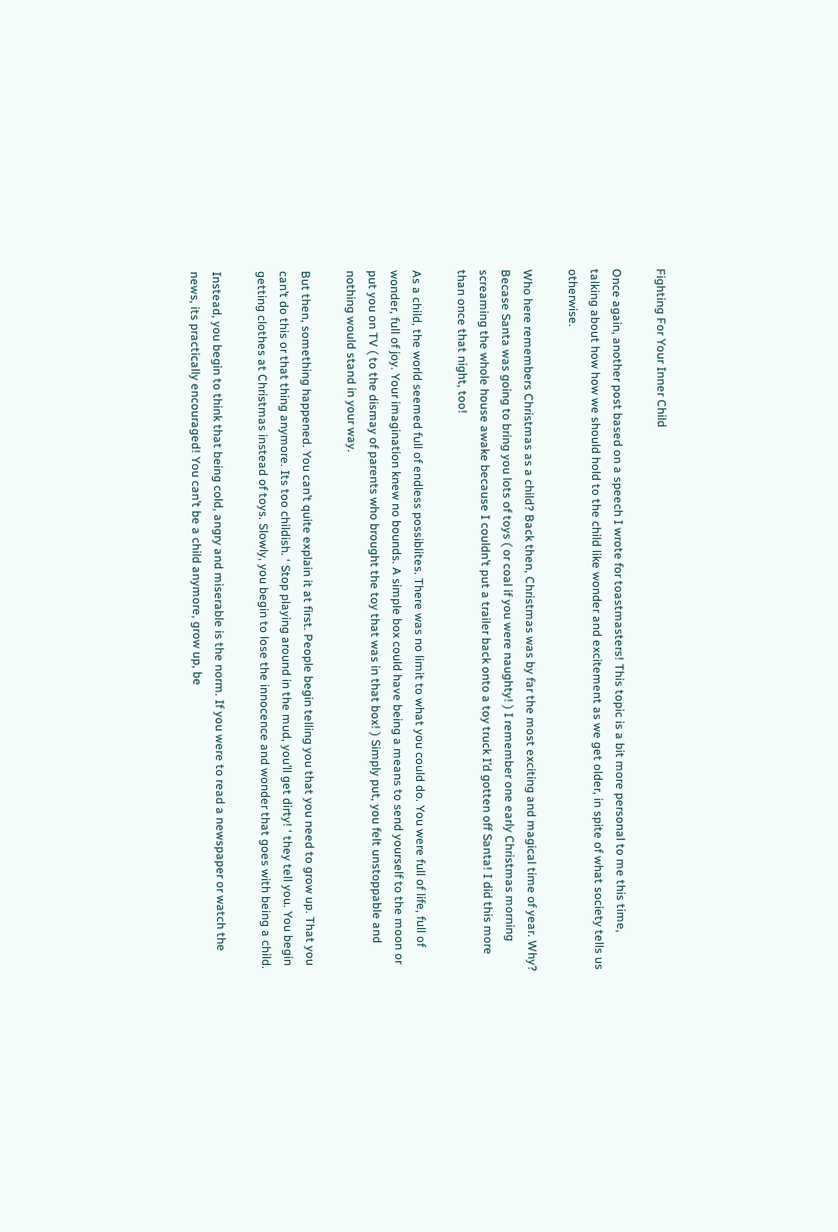Fighting For Your Inner Child

Once again, another post based on a speech I wrote for toastmasters! This topic is a bit more personal to me this time, talking about how how we should hold to the child like wonder and excitement as we get older, in spite of what society tells us otherwise.

Who here remembers Christmas as a child? Back then, Christmas was by far the most exciting and magical time of year. Why? Becase Santa was going to bring you lots of toys ( or coal if you were naughty! ) I remember one early Christmas morning screaming the whole house awake because I couldn’t put a trailer back onto a toy truck I’d gotten off Santa! I did this more than once that night, too!

As a child, the world seemed full of endless possiblites. There was no limit to what you could do. You were full of life, full of wonder, full of joy. Your imagination knew no bounds. A simple box could have being a means to send yourself to the moon or put you on TV ( to the dismay of parents who brought the toy that was in that box! ) Simply put, you felt unstoppable and nothing would stand in your way.

But then, something happened. You can’t quite explain it at first. People begin telling you that you need to grow up. That you can’t do this or that thing anymore. Its too childish. ‘ Stop playing around in the mud, you’ll get dirty! ‘ they tell you. You begin getting clothes at Christmas instead of toys. Slowly, you begin to lose the innocence and wonder that goes with being a child.

Instead, you begin to think that being cold, angry and miserable is the norm. If you were to read a newspaper or watch the news, its practically encouraged! You can’t be a child anymore, grow up, be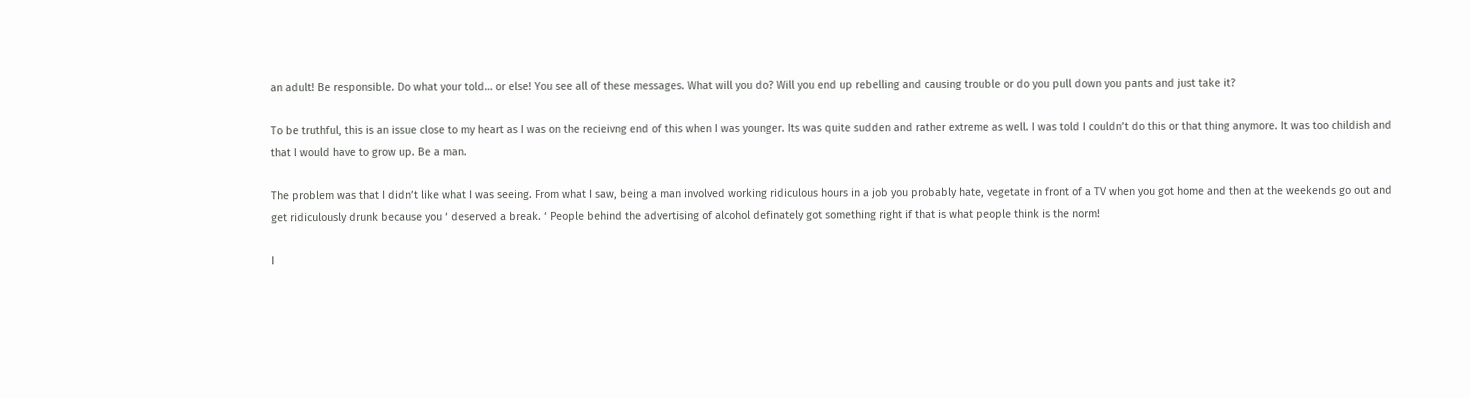an adult! Be responsible. Do what your told… or else! You see all of these messages. What will you do? Will you end up rebelling and causing trouble or do you pull down you pants and just take it?

To be truthful, this is an issue close to my heart as I was on the recieivng end of this when I was younger. Its was quite sudden and rather extreme as well. I was told I couldn’t do this or that thing anymore. It was too childish and that I would have to grow up. Be a man.

The problem was that I didn’t like what I was seeing. From what I saw, being a man involved working ridiculous hours in a job you probably hate, vegetate in front of a TV when you got home and then at the weekends go out and get ridiculously drunk because you ‘ deserved a break. ‘ People behind the advertising of alcohol definately got something right if that is what people think is the norm!

I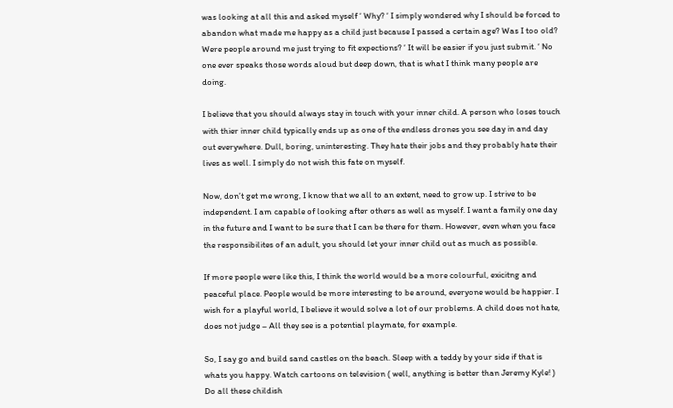was looking at all this and asked myself ‘ Why? ‘ I simply wondered why I should be forced to abandon what made me happy as a child just because I passed a certain age? Was I too old? Were people around me just trying to fit expections? ‘ It will be easier if you just submit. ‘ No one ever speaks those words aloud but deep down, that is what I think many people are doing.

I believe that you should always stay in touch with your inner child. A person who loses touch with thier inner child typically ends up as one of the endless drones you see day in and day out everywhere. Dull, boring, uninteresting. They hate their jobs and they probably hate their lives as well. I simply do not wish this fate on myself.

Now, don’t get me wrong, I know that we all to an extent, need to grow up. I strive to be independent. I am capable of looking after others as well as myself. I want a family one day in the future and I want to be sure that I can be there for them. However, even when you face the responsibilites of an adult, you should let your inner child out as much as possible.

If more people were like this, I think the world would be a more colourful, exicitng and peaceful place. People would be more interesting to be around, everyone would be happier. I wish for a playful world, I believe it would solve a lot of our problems. A child does not hate, does not judge – All they see is a potential playmate, for example.

So, I say go and build sand castles on the beach. Sleep with a teddy by your side if that is whats you happy. Watch cartoons on television ( well, anything is better than Jeremy Kyle! ) Do all these childish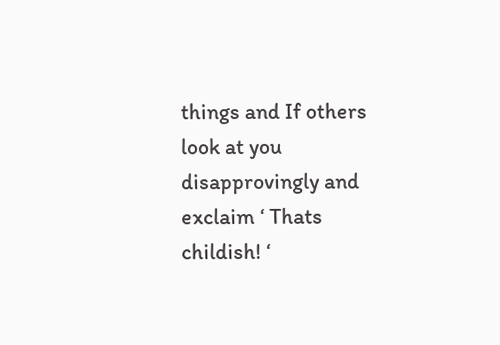things and If others look at you disapprovingly and exclaim ‘ Thats childish! ‘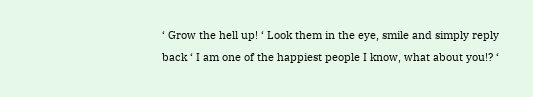‘ Grow the hell up! ‘ Look them in the eye, smile and simply reply back ‘ I am one of the happiest people I know, what about you!? ‘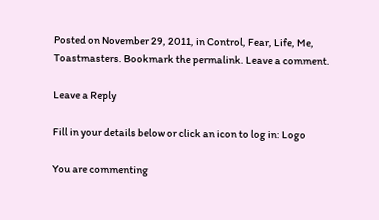Posted on November 29, 2011, in Control, Fear, Life, Me, Toastmasters. Bookmark the permalink. Leave a comment.

Leave a Reply

Fill in your details below or click an icon to log in: Logo

You are commenting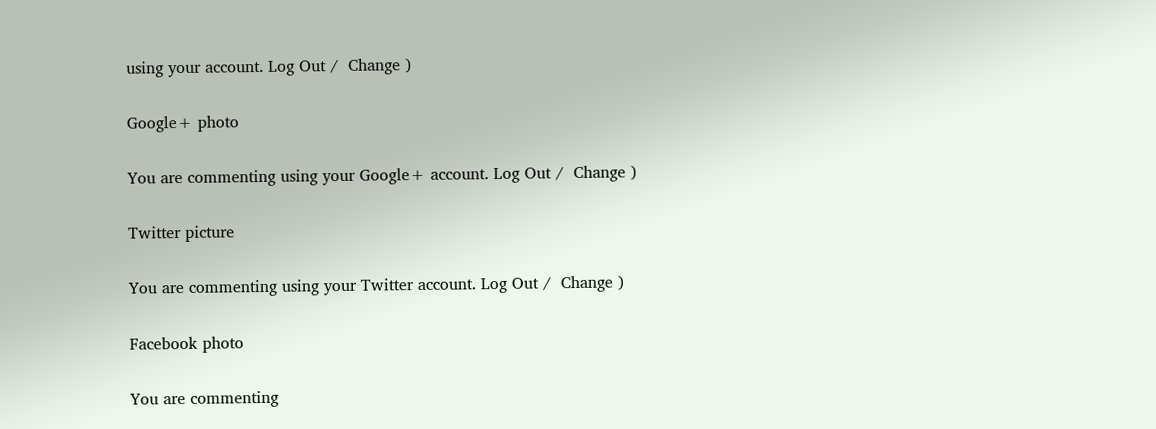using your account. Log Out /  Change )

Google+ photo

You are commenting using your Google+ account. Log Out /  Change )

Twitter picture

You are commenting using your Twitter account. Log Out /  Change )

Facebook photo

You are commenting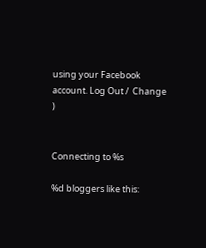using your Facebook account. Log Out /  Change )


Connecting to %s

%d bloggers like this: